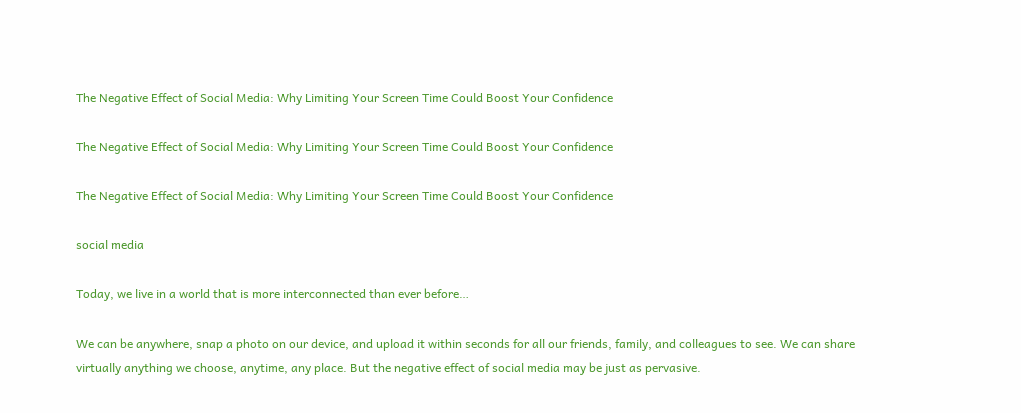The Negative Effect of Social Media: Why Limiting Your Screen Time Could Boost Your Confidence

The Negative Effect of Social Media: Why Limiting Your Screen Time Could Boost Your Confidence

The Negative Effect of Social Media: Why Limiting Your Screen Time Could Boost Your Confidence

social media

Today, we live in a world that is more interconnected than ever before…

We can be anywhere, snap a photo on our device, and upload it within seconds for all our friends, family, and colleagues to see. We can share virtually anything we choose, anytime, any place. But the negative effect of social media may be just as pervasive.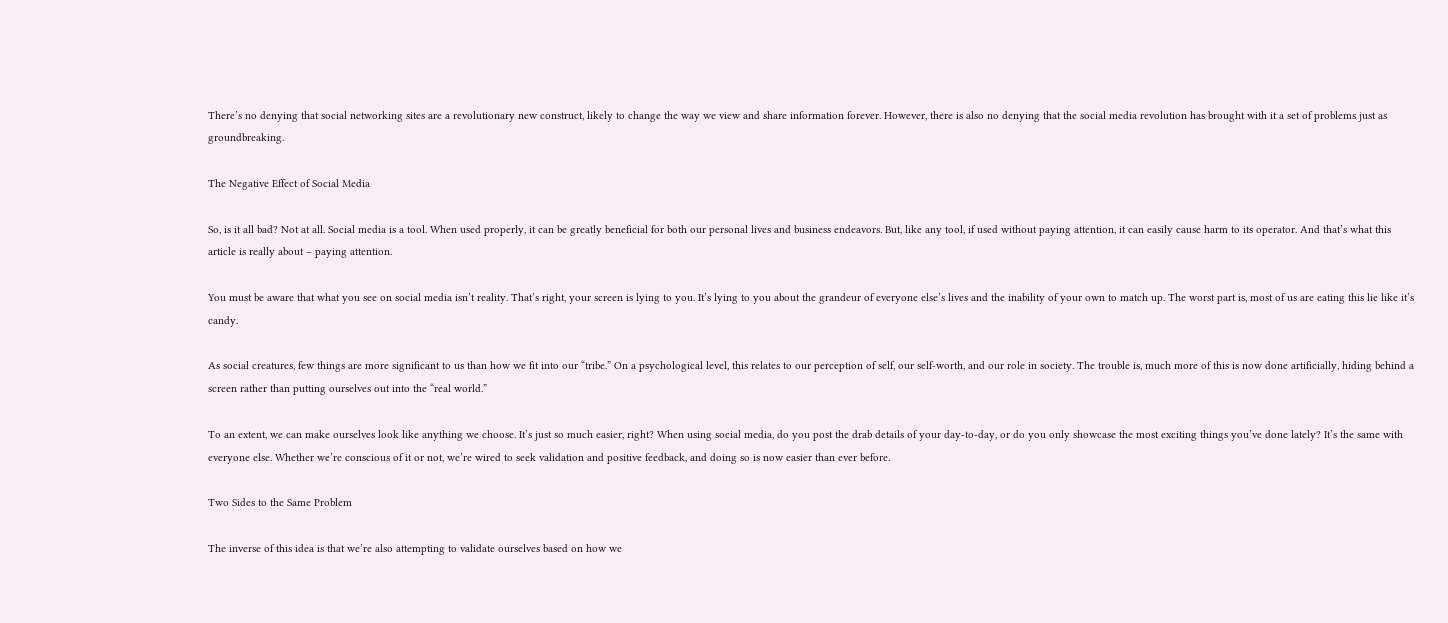There’s no denying that social networking sites are a revolutionary new construct, likely to change the way we view and share information forever. However, there is also no denying that the social media revolution has brought with it a set of problems just as groundbreaking.

The Negative Effect of Social Media

So, is it all bad? Not at all. Social media is a tool. When used properly, it can be greatly beneficial for both our personal lives and business endeavors. But, like any tool, if used without paying attention, it can easily cause harm to its operator. And that’s what this article is really about – paying attention.

You must be aware that what you see on social media isn’t reality. That’s right, your screen is lying to you. It’s lying to you about the grandeur of everyone else’s lives and the inability of your own to match up. The worst part is, most of us are eating this lie like it’s candy.

As social creatures, few things are more significant to us than how we fit into our “tribe.” On a psychological level, this relates to our perception of self, our self-worth, and our role in society. The trouble is, much more of this is now done artificially, hiding behind a screen rather than putting ourselves out into the “real world.”

To an extent, we can make ourselves look like anything we choose. It’s just so much easier, right? When using social media, do you post the drab details of your day-to-day, or do you only showcase the most exciting things you’ve done lately? It’s the same with everyone else. Whether we’re conscious of it or not, we’re wired to seek validation and positive feedback, and doing so is now easier than ever before.

Two Sides to the Same Problem

The inverse of this idea is that we’re also attempting to validate ourselves based on how we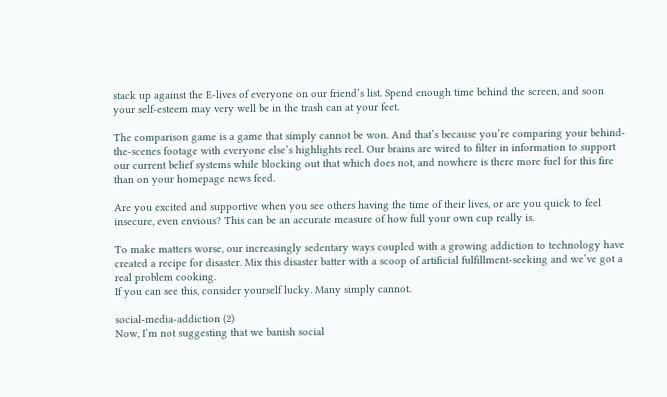stack up against the E-lives of everyone on our friend’s list. Spend enough time behind the screen, and soon your self-esteem may very well be in the trash can at your feet.

The comparison game is a game that simply cannot be won. And that’s because you’re comparing your behind-the-scenes footage with everyone else’s highlights reel. Our brains are wired to filter in information to support our current belief systems while blocking out that which does not, and nowhere is there more fuel for this fire than on your homepage news feed.

Are you excited and supportive when you see others having the time of their lives, or are you quick to feel insecure, even envious? This can be an accurate measure of how full your own cup really is.

To make matters worse, our increasingly sedentary ways coupled with a growing addiction to technology have created a recipe for disaster. Mix this disaster batter with a scoop of artificial fulfillment-seeking and we’ve got a real problem cooking.
If you can see this, consider yourself lucky. Many simply cannot.

social-media-addiction (2)
Now, I’m not suggesting that we banish social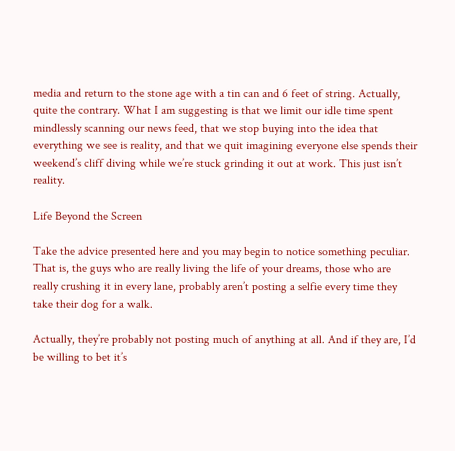media and return to the stone age with a tin can and 6 feet of string. Actually, quite the contrary. What I am suggesting is that we limit our idle time spent mindlessly scanning our news feed, that we stop buying into the idea that everything we see is reality, and that we quit imagining everyone else spends their weekend’s cliff diving while we’re stuck grinding it out at work. This just isn’t reality.

Life Beyond the Screen

Take the advice presented here and you may begin to notice something peculiar. That is, the guys who are really living the life of your dreams, those who are really crushing it in every lane, probably aren’t posting a selfie every time they take their dog for a walk.

Actually, they’re probably not posting much of anything at all. And if they are, I’d be willing to bet it’s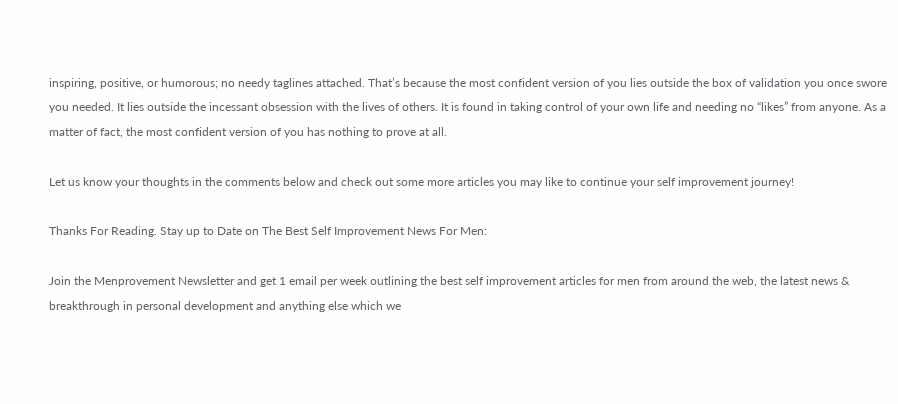inspiring, positive, or humorous; no needy taglines attached. That’s because the most confident version of you lies outside the box of validation you once swore you needed. It lies outside the incessant obsession with the lives of others. It is found in taking control of your own life and needing no “likes” from anyone. As a matter of fact, the most confident version of you has nothing to prove at all.

Let us know your thoughts in the comments below and check out some more articles you may like to continue your self improvement journey!

Thanks For Reading. Stay up to Date on The Best Self Improvement News For Men:

Join the Menprovement Newsletter and get 1 email per week outlining the best self improvement articles for men from around the web, the latest news & breakthrough in personal development and anything else which we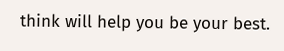think will help you be your best.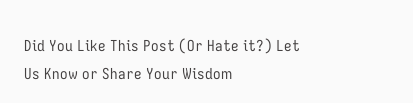Did You Like This Post (Or Hate it?) Let Us Know or Share Your Wisdom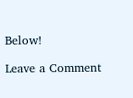Below!

Leave a Comment